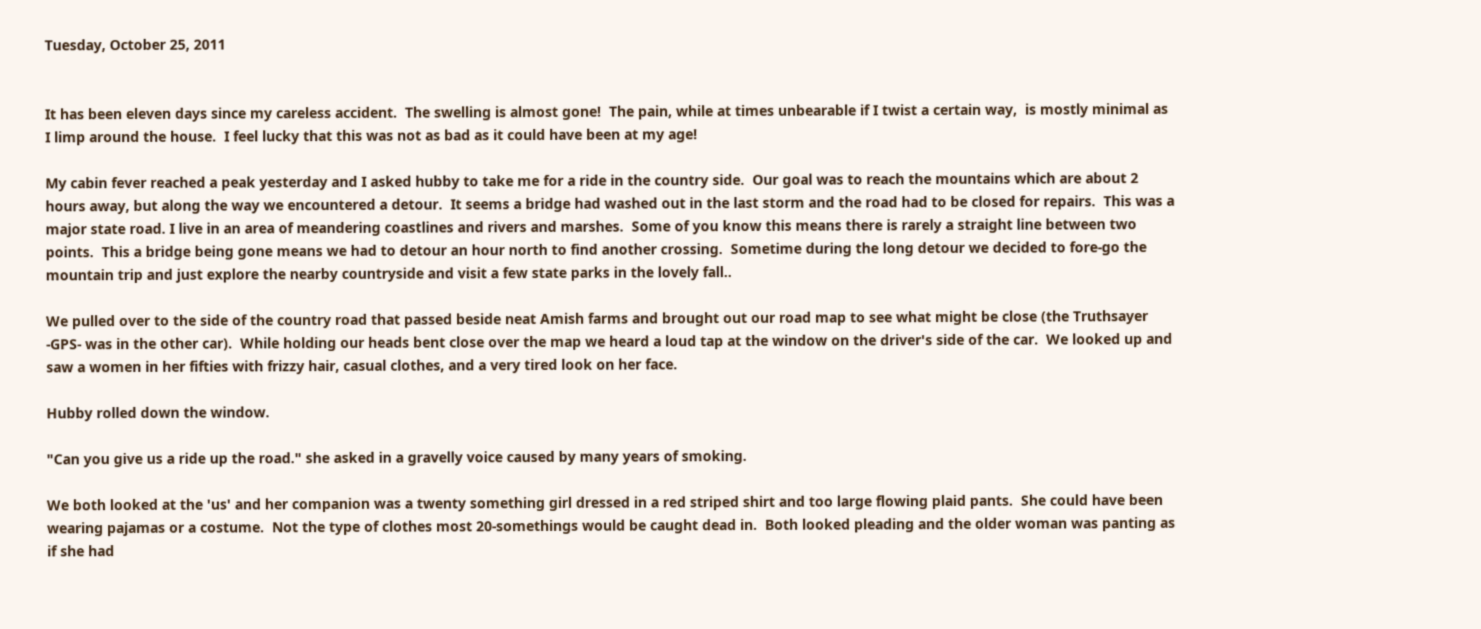Tuesday, October 25, 2011


It has been eleven days since my careless accident.  The swelling is almost gone!  The pain, while at times unbearable if I twist a certain way,  is mostly minimal as I limp around the house.  I feel lucky that this was not as bad as it could have been at my age!

My cabin fever reached a peak yesterday and I asked hubby to take me for a ride in the country side.  Our goal was to reach the mountains which are about 2 hours away, but along the way we encountered a detour.  It seems a bridge had washed out in the last storm and the road had to be closed for repairs.  This was a major state road. I live in an area of meandering coastlines and rivers and marshes.  Some of you know this means there is rarely a straight line between two points.  This a bridge being gone means we had to detour an hour north to find another crossing.  Sometime during the long detour we decided to fore-go the mountain trip and just explore the nearby countryside and visit a few state parks in the lovely fall..

We pulled over to the side of the country road that passed beside neat Amish farms and brought out our road map to see what might be close (the Truthsayer -GPS- was in the other car).  While holding our heads bent close over the map we heard a loud tap at the window on the driver's side of the car.  We looked up and saw a women in her fifties with frizzy hair, casual clothes, and a very tired look on her face.

Hubby rolled down the window.

"Can you give us a ride up the road." she asked in a gravelly voice caused by many years of smoking.

We both looked at the 'us' and her companion was a twenty something girl dressed in a red striped shirt and too large flowing plaid pants.  She could have been wearing pajamas or a costume.  Not the type of clothes most 20-somethings would be caught dead in.  Both looked pleading and the older woman was panting as if she had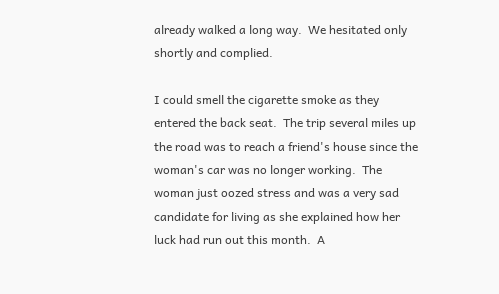already walked a long way.  We hesitated only shortly and complied.

I could smell the cigarette smoke as they entered the back seat.  The trip several miles up the road was to reach a friend's house since the woman's car was no longer working.  The woman just oozed stress and was a very sad candidate for living as she explained how her luck had run out this month.  A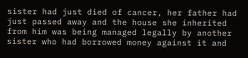sister had just died of cancer, her father had just passed away and the house she inherited from him was being managed legally by another sister who had borrowed money against it and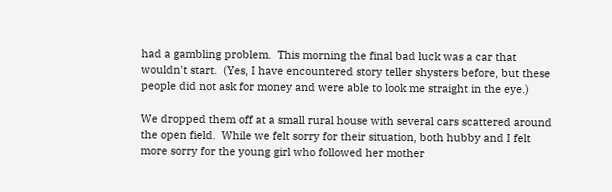had a gambling problem.  This morning the final bad luck was a car that wouldn't start.  (Yes, I have encountered story teller shysters before, but these people did not ask for money and were able to look me straight in the eye.)

We dropped them off at a small rural house with several cars scattered around the open field.  While we felt sorry for their situation, both hubby and I felt more sorry for the young girl who followed her mother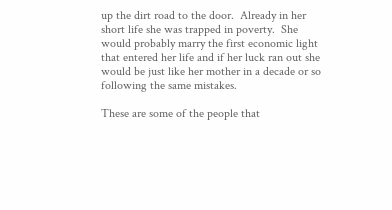up the dirt road to the door.  Already in her short life she was trapped in poverty.  She would probably marry the first economic light that entered her life and if her luck ran out she would be just like her mother in a decade or so following the same mistakes.

These are some of the people that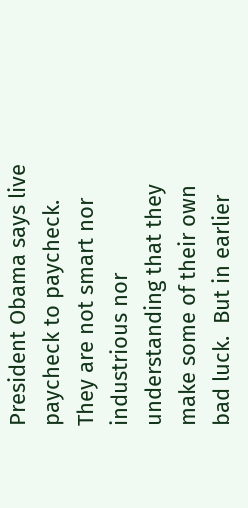President Obama says live paycheck to paycheck.  They are not smart nor industrious nor understanding that they make some of their own bad luck.  But in earlier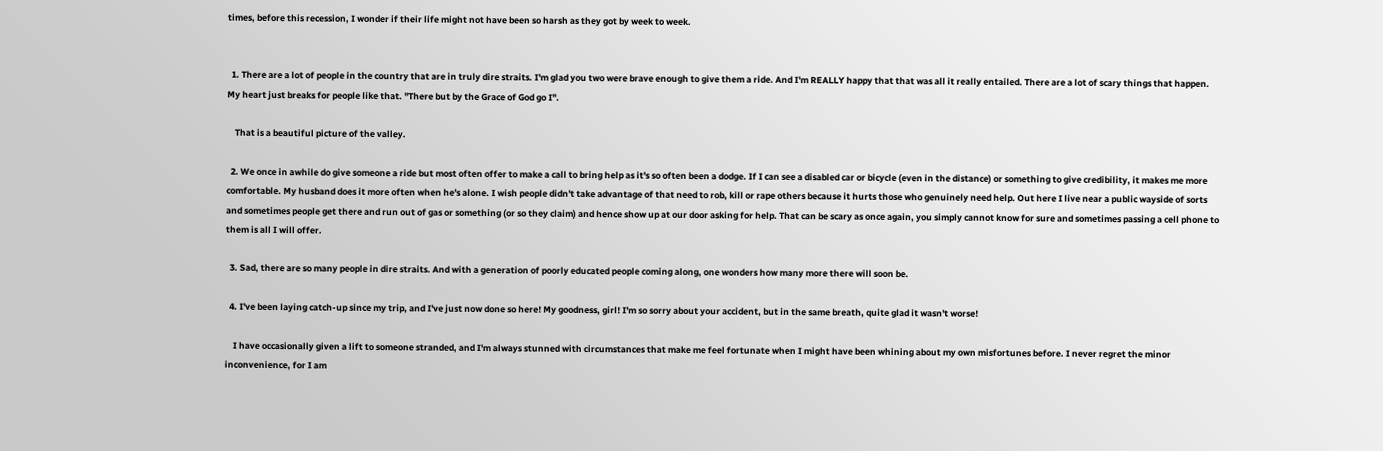times, before this recession, I wonder if their life might not have been so harsh as they got by week to week.


  1. There are a lot of people in the country that are in truly dire straits. I'm glad you two were brave enough to give them a ride. And I'm REALLY happy that that was all it really entailed. There are a lot of scary things that happen. My heart just breaks for people like that. "There but by the Grace of God go I".

    That is a beautiful picture of the valley.

  2. We once in awhile do give someone a ride but most often offer to make a call to bring help as it's so often been a dodge. If I can see a disabled car or bicycle (even in the distance) or something to give credibility, it makes me more comfortable. My husband does it more often when he's alone. I wish people didn't take advantage of that need to rob, kill or rape others because it hurts those who genuinely need help. Out here I live near a public wayside of sorts and sometimes people get there and run out of gas or something (or so they claim) and hence show up at our door asking for help. That can be scary as once again, you simply cannot know for sure and sometimes passing a cell phone to them is all I will offer.

  3. Sad, there are so many people in dire straits. And with a generation of poorly educated people coming along, one wonders how many more there will soon be.

  4. I've been laying catch-up since my trip, and I've just now done so here! My goodness, girl! I'm so sorry about your accident, but in the same breath, quite glad it wasn't worse!

    I have occasionally given a lift to someone stranded, and I'm always stunned with circumstances that make me feel fortunate when I might have been whining about my own misfortunes before. I never regret the minor inconvenience, for I am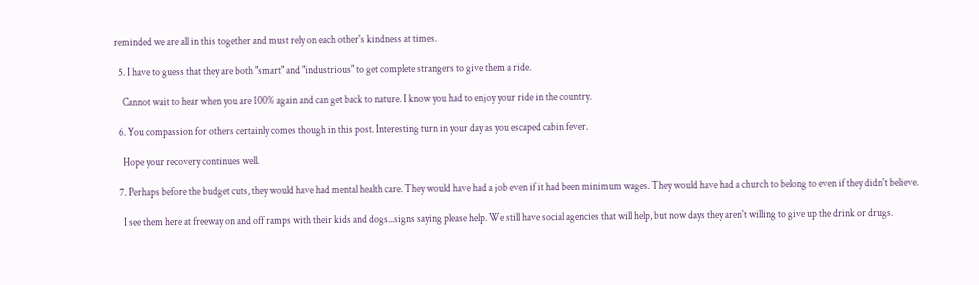reminded we are all in this together and must rely on each other's kindness at times.

  5. I have to guess that they are both "smart" and "industrious" to get complete strangers to give them a ride.

    Cannot wait to hear when you are 100% again and can get back to nature. I know you had to enjoy your ride in the country.

  6. You compassion for others certainly comes though in this post. Interesting turn in your day as you escaped cabin fever.

    Hope your recovery continues well.

  7. Perhaps before the budget cuts, they would have had mental health care. They would have had a job even if it had been minimum wages. They would have had a church to belong to even if they didn't believe.

    I see them here at freeway on and off ramps with their kids and dogs...signs saying please help. We still have social agencies that will help, but now days they aren't willing to give up the drink or drugs.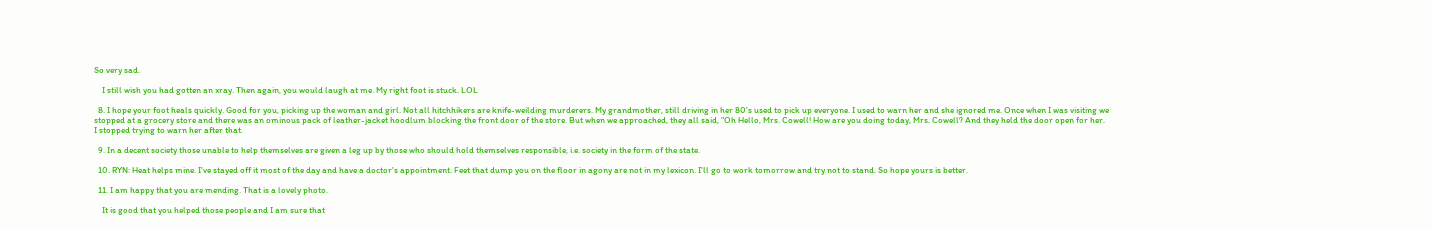So very sad.

    I still wish you had gotten an xray. Then again, you would laugh at me. My right foot is stuck. LOL

  8. I hope your foot heals quickly. Good for you, picking up the woman and girl. Not all hitchhikers are knife-weilding murderers. My grandmother, still driving in her 80's used to pick up everyone. I used to warn her and she ignored me. Once when I was visiting we stopped at a grocery store and there was an ominous pack of leather-jacket hoodlum blocking the front door of the store. But when we approached, they all said, "Oh Hello, Mrs. Cowell! How are you doing today, Mrs. Cowell? And they held the door open for her. I stopped trying to warn her after that.

  9. In a decent society those unable to help themselves are given a leg up by those who should hold themselves responsible, i.e. society in the form of the state.

  10. RYN: Heat helps mine. I've stayed off it most of the day and have a doctor's appointment. Feet that dump you on the floor in agony are not in my lexicon. I'll go to work tomorrow and try not to stand. So hope yours is better.

  11. I am happy that you are mending. That is a lovely photo.

    It is good that you helped those people and I am sure that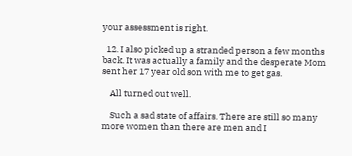your assessment is right.

  12. I also picked up a stranded person a few months back. It was actually a family and the desperate Mom sent her 17 year old son with me to get gas.

    All turned out well.

    Such a sad state of affairs. There are still so many more women than there are men and I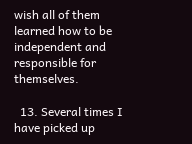wish all of them learned how to be independent and responsible for themselves.

  13. Several times I have picked up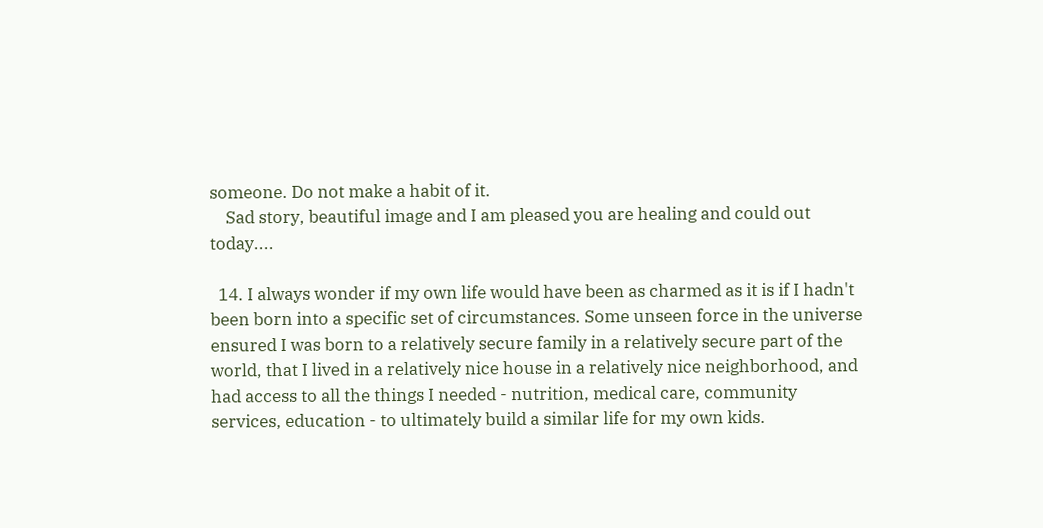someone. Do not make a habit of it.
    Sad story, beautiful image and I am pleased you are healing and could out today....

  14. I always wonder if my own life would have been as charmed as it is if I hadn't been born into a specific set of circumstances. Some unseen force in the universe ensured I was born to a relatively secure family in a relatively secure part of the world, that I lived in a relatively nice house in a relatively nice neighborhood, and had access to all the things I needed - nutrition, medical care, community services, education - to ultimately build a similar life for my own kids.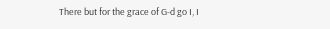There but for the grace of G-d go I, I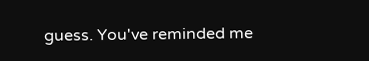guess. You've reminded me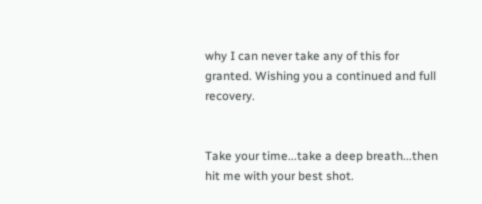why I can never take any of this for granted. Wishing you a continued and full recovery.


Take your time...take a deep breath...then hit me with your best shot.